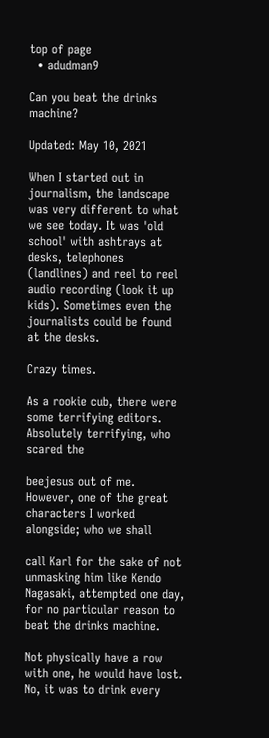top of page
  • adudman9

Can you beat the drinks machine?

Updated: May 10, 2021

When I started out in journalism, the landscape was very different to what we see today. It was 'old school' with ashtrays at desks, telephones (landlines) and reel to reel audio recording (look it up kids). Sometimes even the journalists could be found at the desks.

Crazy times.

As a rookie cub, there were some terrifying editors. Absolutely terrifying, who scared the

beejesus out of me. However, one of the great characters I worked alongside; who we shall

call Karl for the sake of not unmasking him like Kendo Nagasaki, attempted one day, for no particular reason to beat the drinks machine.

Not physically have a row with one, he would have lost. No, it was to drink every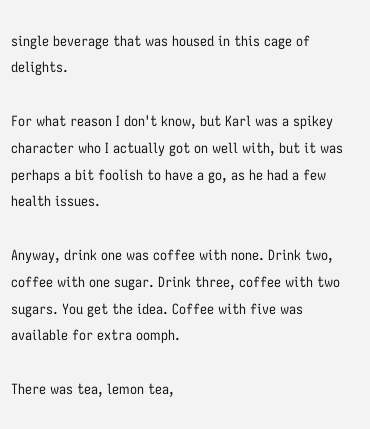single beverage that was housed in this cage of delights.

For what reason I don't know, but Karl was a spikey character who I actually got on well with, but it was perhaps a bit foolish to have a go, as he had a few health issues.

Anyway, drink one was coffee with none. Drink two, coffee with one sugar. Drink three, coffee with two sugars. You get the idea. Coffee with five was available for extra oomph.

There was tea, lemon tea,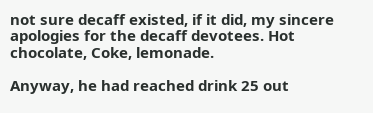not sure decaff existed, if it did, my sincere apologies for the decaff devotees. Hot chocolate, Coke, lemonade.

Anyway, he had reached drink 25 out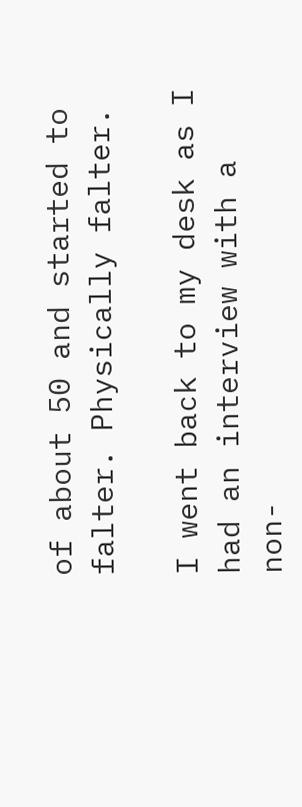of about 50 and started to falter. Physically falter.

I went back to my desk as I had an interview with a non-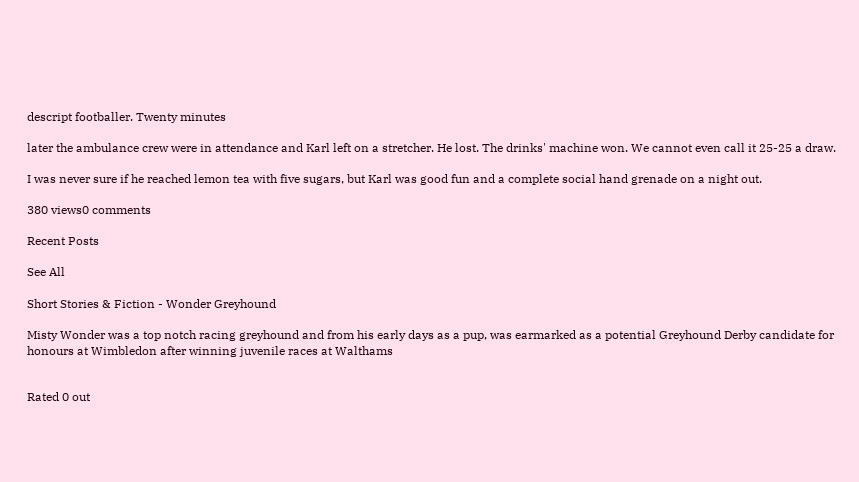descript footballer. Twenty minutes

later the ambulance crew were in attendance and Karl left on a stretcher. He lost. The drinks' machine won. We cannot even call it 25-25 a draw.

I was never sure if he reached lemon tea with five sugars, but Karl was good fun and a complete social hand grenade on a night out.

380 views0 comments

Recent Posts

See All

Short Stories & Fiction - Wonder Greyhound

Misty Wonder was a top notch racing greyhound and from his early days as a pup, was earmarked as a potential Greyhound Derby candidate for honours at Wimbledon after winning juvenile races at Walthams


Rated 0 out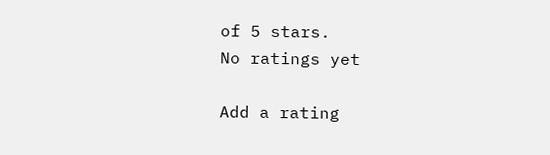of 5 stars.
No ratings yet

Add a rating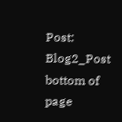Post: Blog2_Post
bottom of page